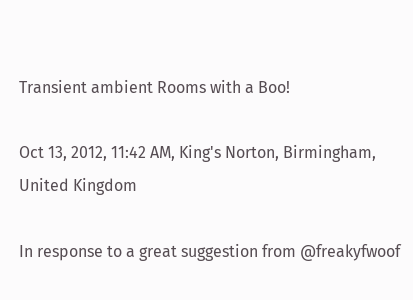Transient ambient Rooms with a Boo!

Oct 13, 2012, 11:42 AM, King's Norton, Birmingham, United Kingdom

In response to a great suggestion from @freakyfwoof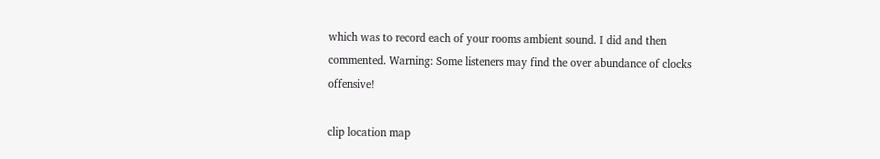which was to record each of your rooms ambient sound. I did and then commented. Warning: Some listeners may find the over abundance of clocks offensive!

clip location map